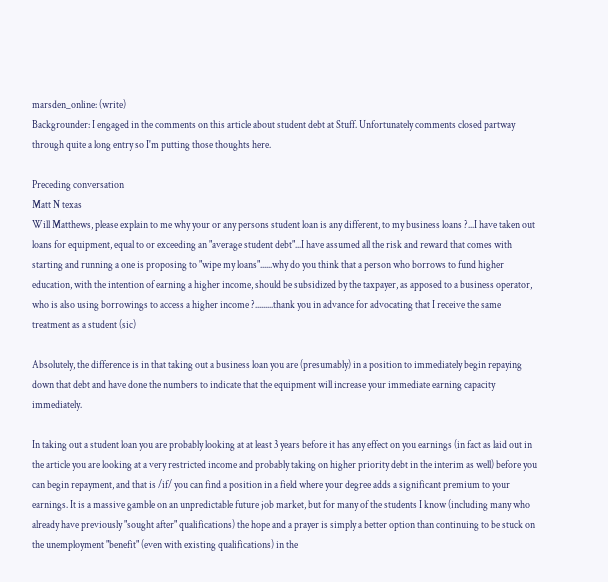marsden_online: (write)
Backgrounder: I engaged in the comments on this article about student debt at Stuff. Unfortunately comments closed partway through quite a long entry so I'm putting those thoughts here.

Preceding conversation
Matt N texas
Will Matthews, please explain to me why your or any persons student loan is any different, to my business loans ?...I have taken out loans for equipment, equal to or exceeding an "average student debt"...I have assumed all the risk and reward that comes with starting and running a one is proposing to "wipe my loans"......why do you think that a person who borrows to fund higher education, with the intention of earning a higher income, should be subsidized by the taxpayer, as apposed to a business operator, who is also using borrowings to access a higher income ?.........thank you in advance for advocating that I receive the same treatment as a student (sic)

Absolutely, the difference is in that taking out a business loan you are (presumably) in a position to immediately begin repaying down that debt and have done the numbers to indicate that the equipment will increase your immediate earning capacity immediately.

In taking out a student loan you are probably looking at at least 3 years before it has any effect on you earnings (in fact as laid out in the article you are looking at a very restricted income and probably taking on higher priority debt in the interim as well) before you can begin repayment, and that is /if/ you can find a position in a field where your degree adds a significant premium to your earnings. It is a massive gamble on an unpredictable future job market, but for many of the students I know (including many who already have previously "sought after" qualifications) the hope and a prayer is simply a better option than continuing to be stuck on the unemployment "benefit" (even with existing qualifications) in the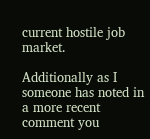current hostile job market.

Additionally as I someone has noted in a more recent comment you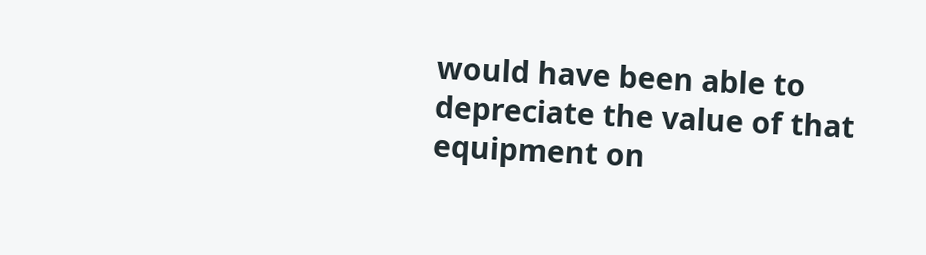would have been able to depreciate the value of that equipment on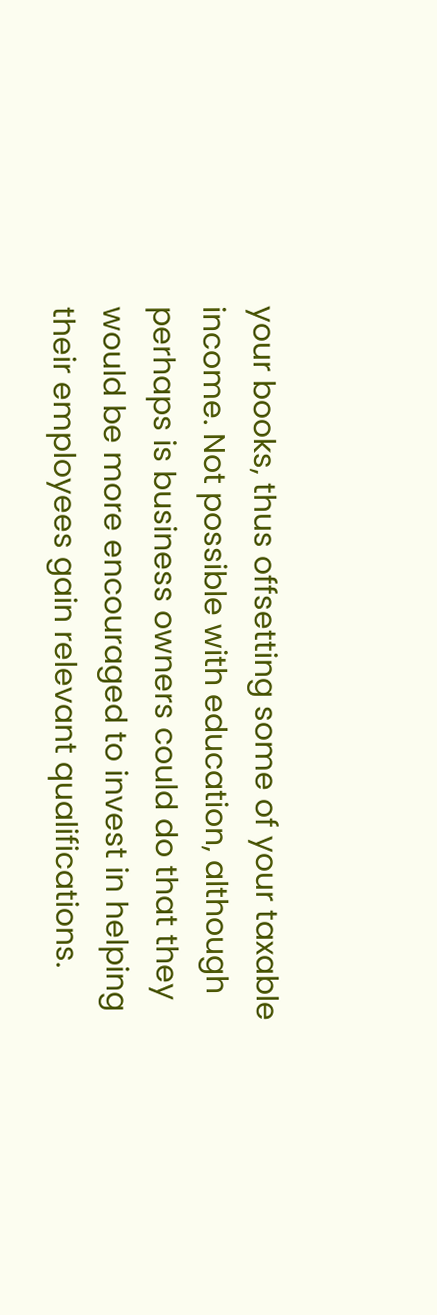your books, thus offsetting some of your taxable income. Not possible with education, although perhaps is business owners could do that they would be more encouraged to invest in helping their employees gain relevant qualifications.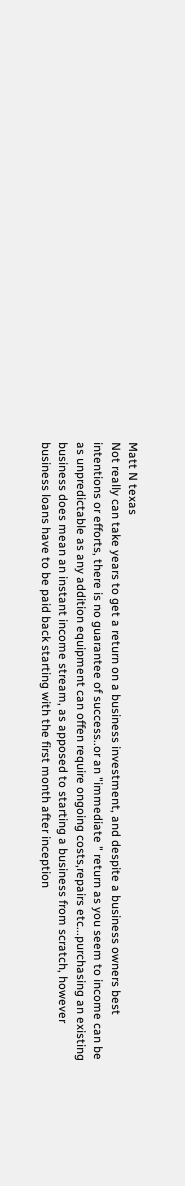Matt N texas
Not really can take years to get a return on a business investment, and despite a business owners best intentions or efforts, there is no guarantee of success..or an "immediate " return as you seem to income can be as unpredictable as any addition equipment can offen require ongoing costs,repairs etc...purchasing an existing business does mean an instant income stream, as apposed to starting a business from scratch, however business loans have to be paid back starting with the first month after inception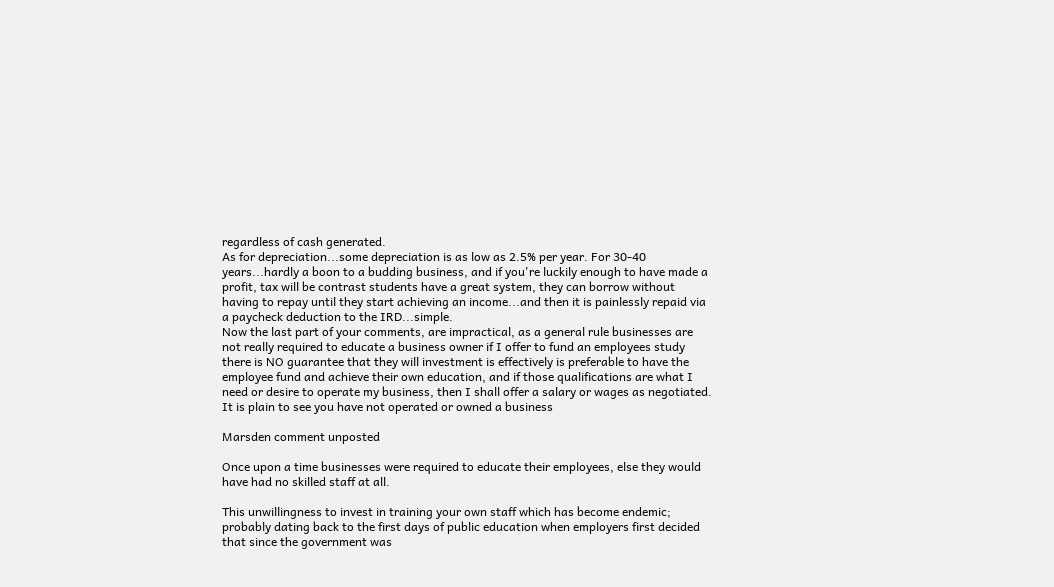regardless of cash generated.
As for depreciation...some depreciation is as low as 2.5% per year. For 30-40 years...hardly a boon to a budding business, and if you're luckily enough to have made a profit, tax will be contrast students have a great system, they can borrow without having to repay until they start achieving an income...and then it is painlessly repaid via a paycheck deduction to the IRD...simple.
Now the last part of your comments, are impractical, as a general rule businesses are not really required to educate a business owner if I offer to fund an employees study there is NO guarantee that they will investment is effectively is preferable to have the employee fund and achieve their own education, and if those qualifications are what I need or desire to operate my business, then I shall offer a salary or wages as negotiated.
It is plain to see you have not operated or owned a business

Marsden comment unposted

Once upon a time businesses were required to educate their employees, else they would have had no skilled staff at all.

This unwillingness to invest in training your own staff which has become endemic; probably dating back to the first days of public education when employers first decided that since the government was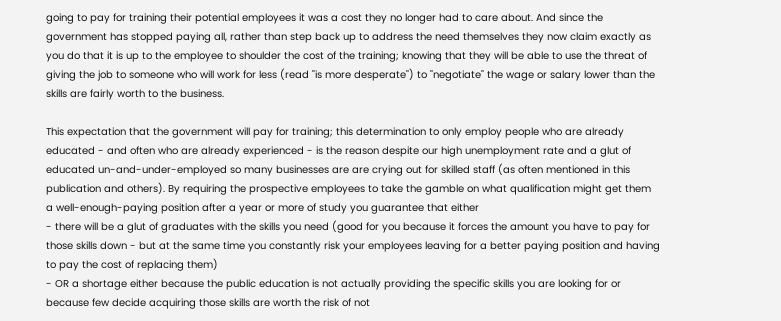going to pay for training their potential employees it was a cost they no longer had to care about. And since the government has stopped paying all, rather than step back up to address the need themselves they now claim exactly as you do that it is up to the employee to shoulder the cost of the training; knowing that they will be able to use the threat of giving the job to someone who will work for less (read "is more desperate") to "negotiate" the wage or salary lower than the skills are fairly worth to the business.

This expectation that the government will pay for training; this determination to only employ people who are already educated - and often who are already experienced - is the reason despite our high unemployment rate and a glut of educated un-and-under-employed so many businesses are are crying out for skilled staff (as often mentioned in this publication and others). By requiring the prospective employees to take the gamble on what qualification might get them a well-enough-paying position after a year or more of study you guarantee that either
- there will be a glut of graduates with the skills you need (good for you because it forces the amount you have to pay for those skills down - but at the same time you constantly risk your employees leaving for a better paying position and having to pay the cost of replacing them)
- OR a shortage either because the public education is not actually providing the specific skills you are looking for or because few decide acquiring those skills are worth the risk of not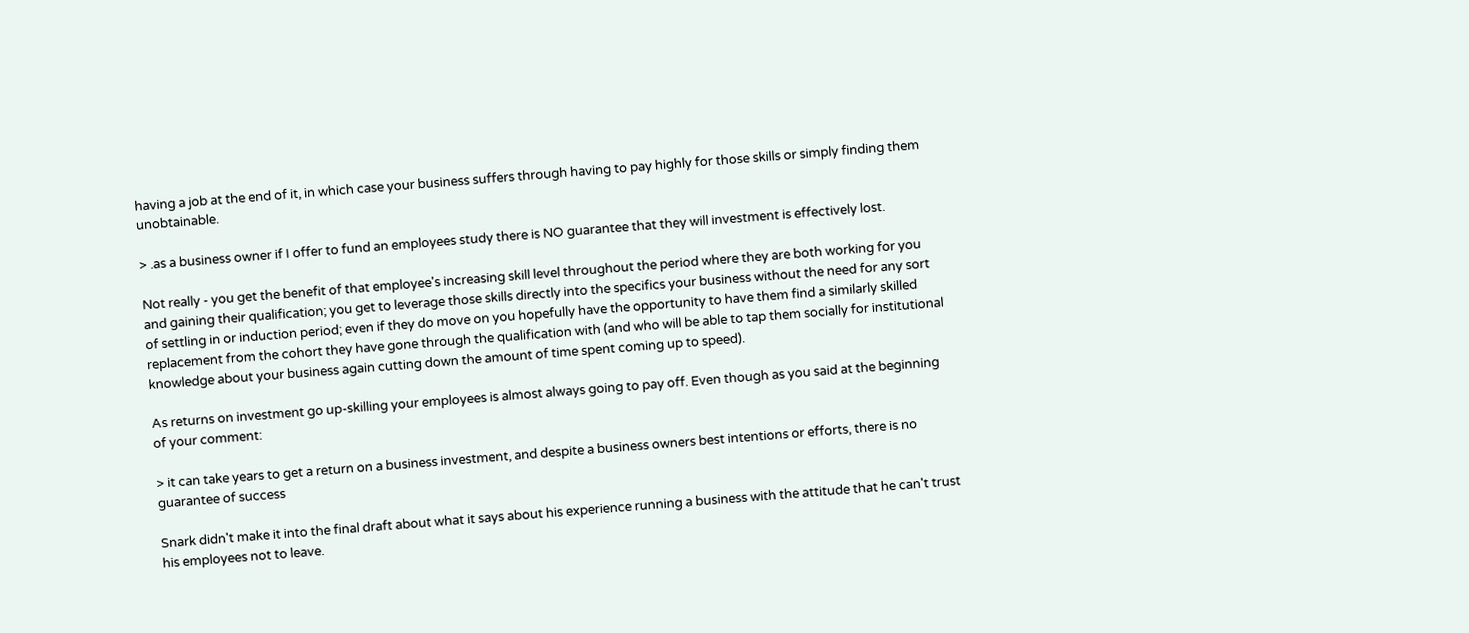having a job at the end of it, in which case your business suffers through having to pay highly for those skills or simply finding them unobtainable.

> .as a business owner if I offer to fund an employees study there is NO guarantee that they will investment is effectively lost.

Not really - you get the benefit of that employee's increasing skill level throughout the period where they are both working for you and gaining their qualification; you get to leverage those skills directly into the specifics your business without the need for any sort of settling in or induction period; even if they do move on you hopefully have the opportunity to have them find a similarly skilled replacement from the cohort they have gone through the qualification with (and who will be able to tap them socially for institutional knowledge about your business again cutting down the amount of time spent coming up to speed).

As returns on investment go up-skilling your employees is almost always going to pay off. Even though as you said at the beginning of your comment:

> it can take years to get a return on a business investment, and despite a business owners best intentions or efforts, there is no guarantee of success

Snark didn't make it into the final draft about what it says about his experience running a business with the attitude that he can't trust his employees not to leave.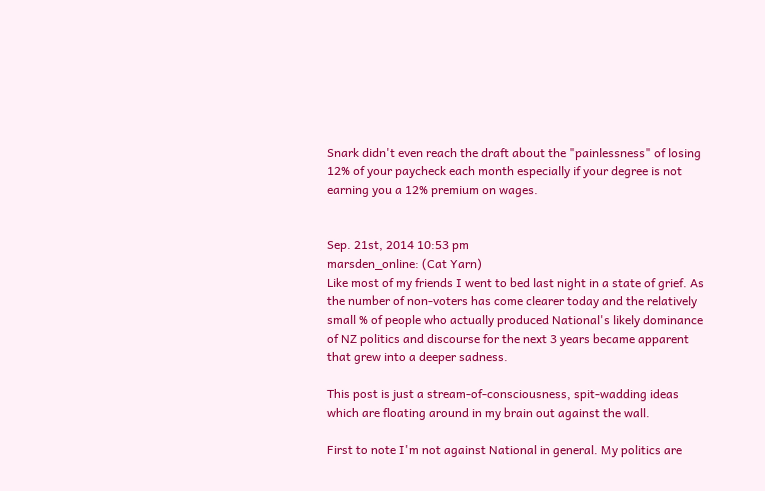Snark didn't even reach the draft about the "painlessness" of losing 12% of your paycheck each month especially if your degree is not earning you a 12% premium on wages.


Sep. 21st, 2014 10:53 pm
marsden_online: (Cat Yarn)
Like most of my friends I went to bed last night in a state of grief. As the number of non-voters has come clearer today and the relatively small % of people who actually produced National's likely dominance of NZ politics and discourse for the next 3 years became apparent that grew into a deeper sadness.

This post is just a stream-of-consciousness, spit-wadding ideas which are floating around in my brain out against the wall.

First to note I'm not against National in general. My politics are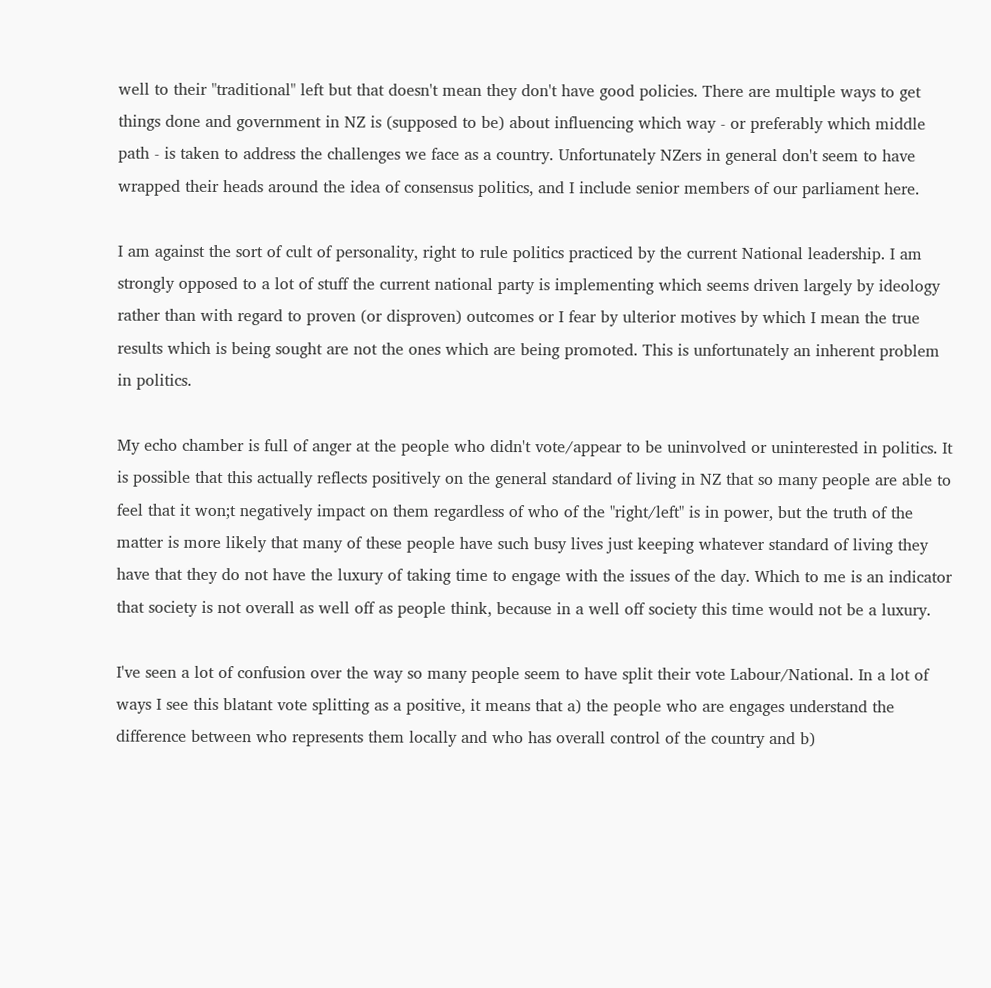well to their "traditional" left but that doesn't mean they don't have good policies. There are multiple ways to get things done and government in NZ is (supposed to be) about influencing which way - or preferably which middle path - is taken to address the challenges we face as a country. Unfortunately NZers in general don't seem to have wrapped their heads around the idea of consensus politics, and I include senior members of our parliament here.

I am against the sort of cult of personality, right to rule politics practiced by the current National leadership. I am strongly opposed to a lot of stuff the current national party is implementing which seems driven largely by ideology rather than with regard to proven (or disproven) outcomes or I fear by ulterior motives by which I mean the true results which is being sought are not the ones which are being promoted. This is unfortunately an inherent problem in politics.

My echo chamber is full of anger at the people who didn't vote/appear to be uninvolved or uninterested in politics. It is possible that this actually reflects positively on the general standard of living in NZ that so many people are able to feel that it won;t negatively impact on them regardless of who of the "right/left" is in power, but the truth of the matter is more likely that many of these people have such busy lives just keeping whatever standard of living they have that they do not have the luxury of taking time to engage with the issues of the day. Which to me is an indicator that society is not overall as well off as people think, because in a well off society this time would not be a luxury.

I've seen a lot of confusion over the way so many people seem to have split their vote Labour/National. In a lot of ways I see this blatant vote splitting as a positive, it means that a) the people who are engages understand the difference between who represents them locally and who has overall control of the country and b)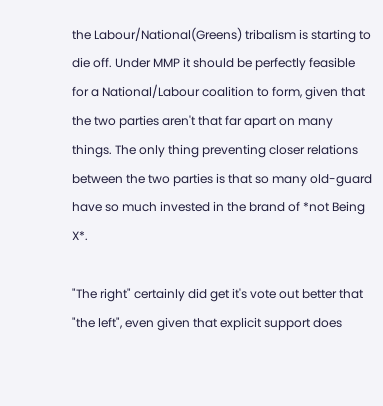the Labour/National(Greens) tribalism is starting to die off. Under MMP it should be perfectly feasible for a National/Labour coalition to form, given that the two parties aren't that far apart on many things. The only thing preventing closer relations between the two parties is that so many old-guard have so much invested in the brand of *not Being X*.

"The right" certainly did get it's vote out better that "the left", even given that explicit support does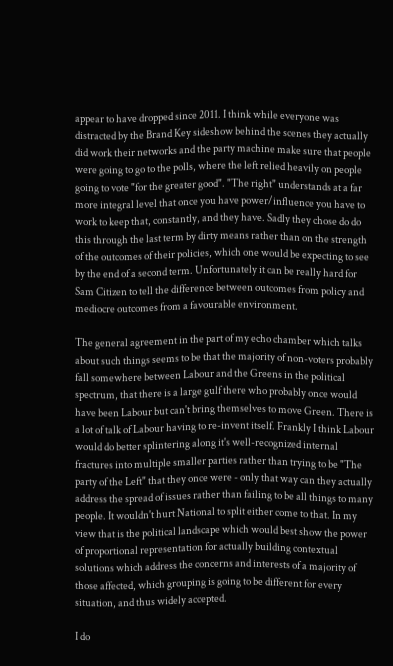appear to have dropped since 2011. I think while everyone was distracted by the Brand Key sideshow behind the scenes they actually did work their networks and the party machine make sure that people were going to go to the polls, where the left relied heavily on people going to vote "for the greater good". "The right" understands at a far more integral level that once you have power/influence you have to work to keep that, constantly, and they have. Sadly they chose do do this through the last term by dirty means rather than on the strength of the outcomes of their policies, which one would be expecting to see by the end of a second term. Unfortunately it can be really hard for Sam Citizen to tell the difference between outcomes from policy and mediocre outcomes from a favourable environment.

The general agreement in the part of my echo chamber which talks about such things seems to be that the majority of non-voters probably fall somewhere between Labour and the Greens in the political spectrum, that there is a large gulf there who probably once would have been Labour but can't bring themselves to move Green. There is a lot of talk of Labour having to re-invent itself. Frankly I think Labour would do better splintering along it's well-recognized internal fractures into multiple smaller parties rather than trying to be "The party of the Left" that they once were - only that way can they actually address the spread of issues rather than failing to be all things to many people. It wouldn't hurt National to split either come to that. In my view that is the political landscape which would best show the power of proportional representation for actually building contextual solutions which address the concerns and interests of a majority of those affected, which grouping is going to be different for every situation, and thus widely accepted.

I do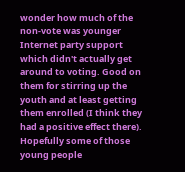wonder how much of the non-vote was younger Internet party support which didn't actually get around to voting. Good on them for stirring up the youth and at least getting them enrolled (I think they had a positive effect there). Hopefully some of those young people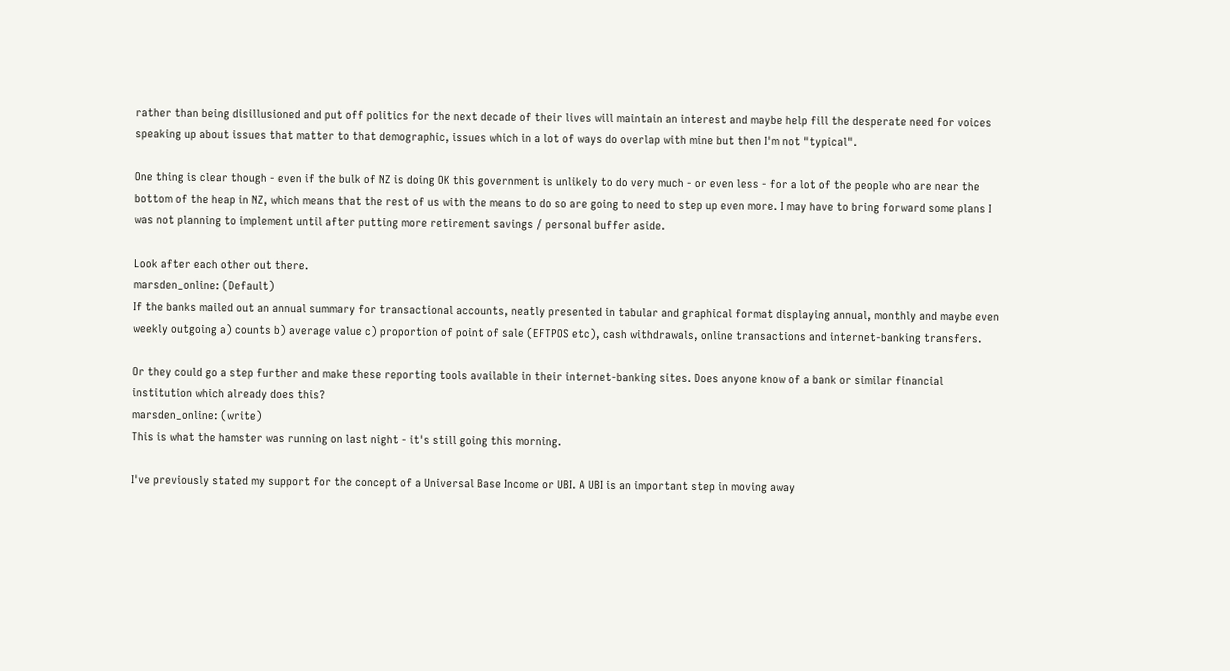rather than being disillusioned and put off politics for the next decade of their lives will maintain an interest and maybe help fill the desperate need for voices speaking up about issues that matter to that demographic, issues which in a lot of ways do overlap with mine but then I'm not "typical".

One thing is clear though - even if the bulk of NZ is doing OK this government is unlikely to do very much - or even less - for a lot of the people who are near the bottom of the heap in NZ, which means that the rest of us with the means to do so are going to need to step up even more. I may have to bring forward some plans I was not planning to implement until after putting more retirement savings / personal buffer aside.

Look after each other out there.
marsden_online: (Default)
If the banks mailed out an annual summary for transactional accounts, neatly presented in tabular and graphical format displaying annual, monthly and maybe even weekly outgoing a) counts b) average value c) proportion of point of sale (EFTPOS etc), cash withdrawals, online transactions and internet-banking transfers.

Or they could go a step further and make these reporting tools available in their internet-banking sites. Does anyone know of a bank or similar financial institution which already does this?
marsden_online: (write)
This is what the hamster was running on last night - it's still going this morning.

I've previously stated my support for the concept of a Universal Base Income or UBI. A UBI is an important step in moving away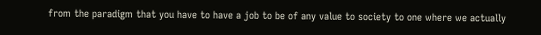from the paradigm that you have to have a job to be of any value to society to one where we actually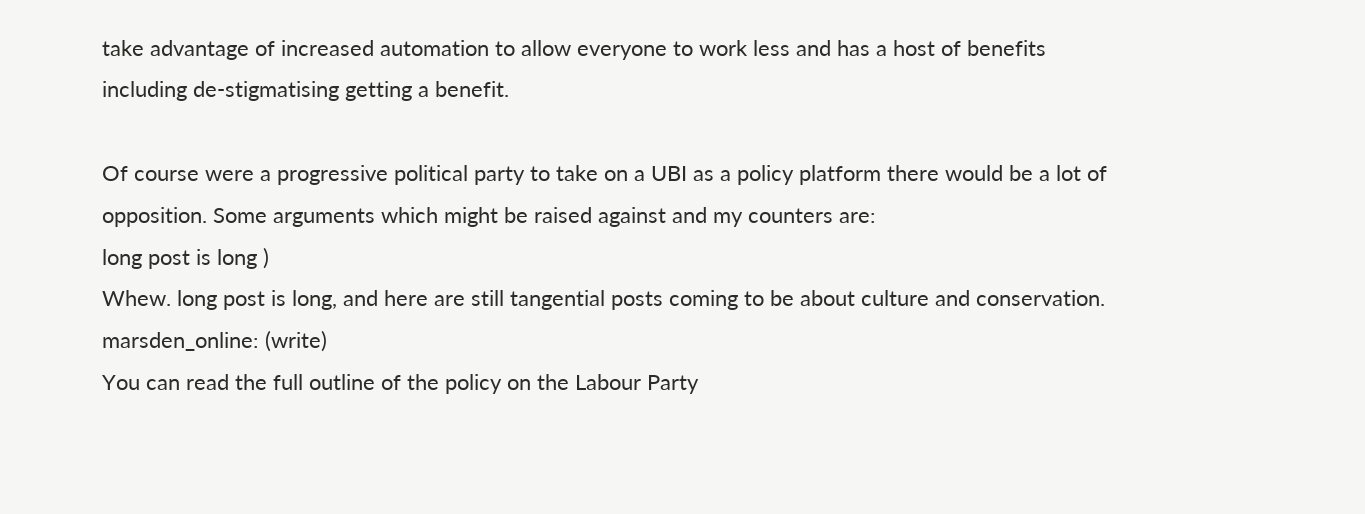take advantage of increased automation to allow everyone to work less and has a host of benefits including de-stigmatising getting a benefit.

Of course were a progressive political party to take on a UBI as a policy platform there would be a lot of opposition. Some arguments which might be raised against and my counters are:
long post is long )
Whew. long post is long, and here are still tangential posts coming to be about culture and conservation.
marsden_online: (write)
You can read the full outline of the policy on the Labour Party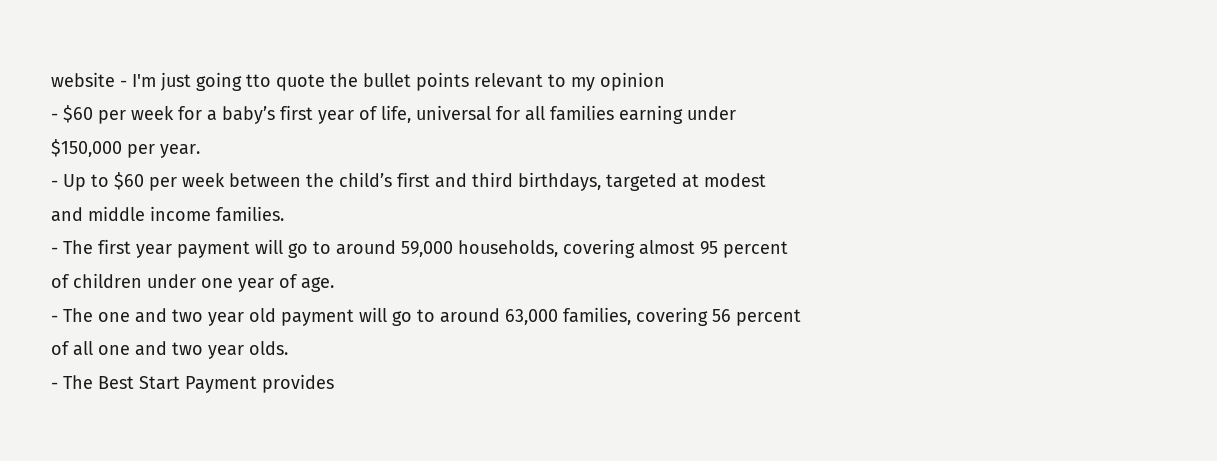website - I'm just going tto quote the bullet points relevant to my opinion
- $60 per week for a baby’s first year of life, universal for all families earning under $150,000 per year.
- Up to $60 per week between the child’s first and third birthdays, targeted at modest and middle income families.
- The first year payment will go to around 59,000 households, covering almost 95 percent of children under one year of age.
- The one and two year old payment will go to around 63,000 families, covering 56 percent of all one and two year olds.
- The Best Start Payment provides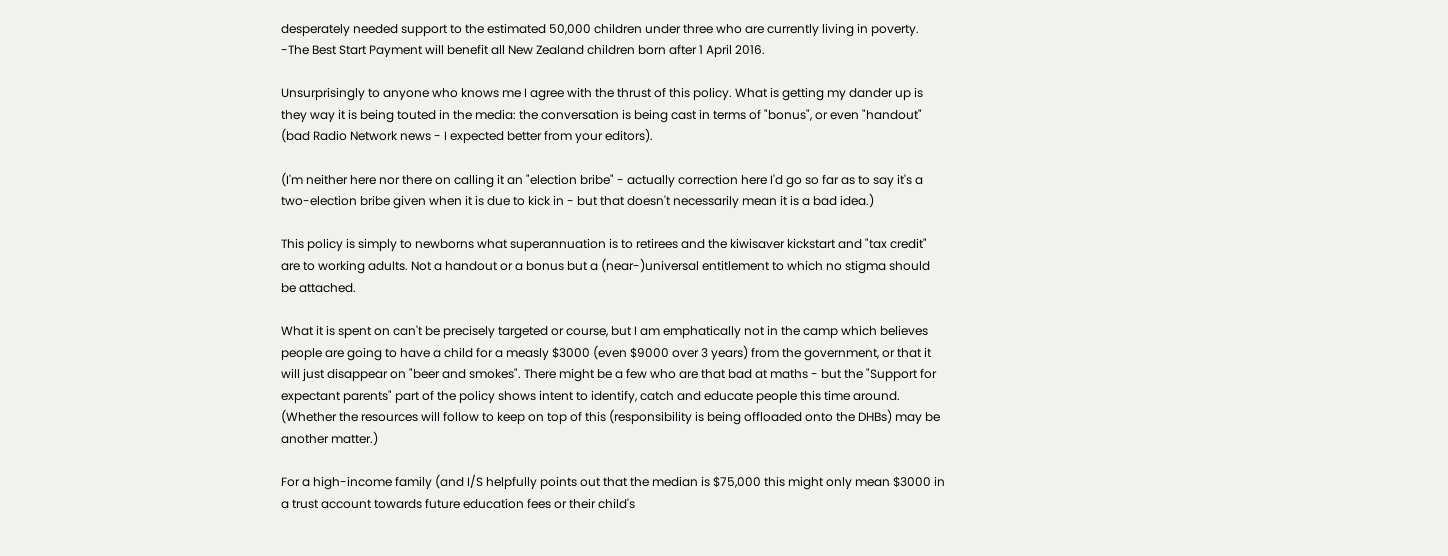desperately needed support to the estimated 50,000 children under three who are currently living in poverty.
-The Best Start Payment will benefit all New Zealand children born after 1 April 2016.

Unsurprisingly to anyone who knows me I agree with the thrust of this policy. What is getting my dander up is they way it is being touted in the media: the conversation is being cast in terms of "bonus", or even "handout" (bad Radio Network news - I expected better from your editors).

(I'm neither here nor there on calling it an "election bribe" - actually correction here I'd go so far as to say it's a two-election bribe given when it is due to kick in - but that doesn't necessarily mean it is a bad idea.)

This policy is simply to newborns what superannuation is to retirees and the kiwisaver kickstart and "tax credit" are to working adults. Not a handout or a bonus but a (near-)universal entitlement to which no stigma should be attached.

What it is spent on can't be precisely targeted or course, but I am emphatically not in the camp which believes people are going to have a child for a measly $3000 (even $9000 over 3 years) from the government, or that it will just disappear on "beer and smokes". There might be a few who are that bad at maths - but the "Support for expectant parents" part of the policy shows intent to identify, catch and educate people this time around. (Whether the resources will follow to keep on top of this (responsibility is being offloaded onto the DHBs) may be another matter.)

For a high-income family (and I/S helpfully points out that the median is $75,000 this might only mean $3000 in a trust account towards future education fees or their child's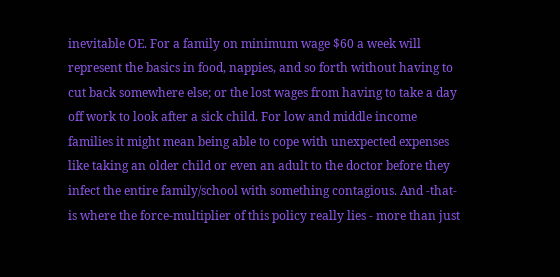inevitable OE. For a family on minimum wage $60 a week will represent the basics in food, nappies, and so forth without having to cut back somewhere else; or the lost wages from having to take a day off work to look after a sick child. For low and middle income families it might mean being able to cope with unexpected expenses like taking an older child or even an adult to the doctor before they infect the entire family/school with something contagious. And -that- is where the force-multiplier of this policy really lies - more than just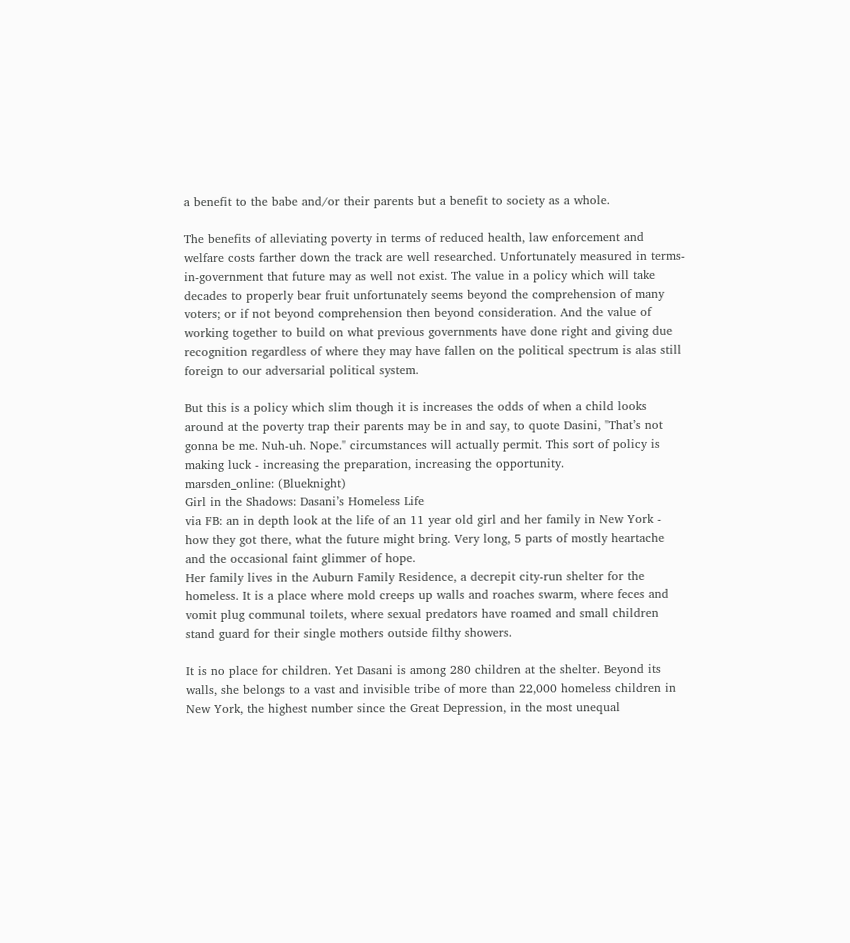a benefit to the babe and/or their parents but a benefit to society as a whole.

The benefits of alleviating poverty in terms of reduced health, law enforcement and welfare costs farther down the track are well researched. Unfortunately measured in terms-in-government that future may as well not exist. The value in a policy which will take decades to properly bear fruit unfortunately seems beyond the comprehension of many voters; or if not beyond comprehension then beyond consideration. And the value of working together to build on what previous governments have done right and giving due recognition regardless of where they may have fallen on the political spectrum is alas still foreign to our adversarial political system.

But this is a policy which slim though it is increases the odds of when a child looks around at the poverty trap their parents may be in and say, to quote Dasini, "That’s not gonna be me. Nuh-uh. Nope." circumstances will actually permit. This sort of policy is making luck - increasing the preparation, increasing the opportunity.
marsden_online: (Blueknight)
Girl in the Shadows: Dasani’s Homeless Life
via FB: an in depth look at the life of an 11 year old girl and her family in New York - how they got there, what the future might bring. Very long, 5 parts of mostly heartache and the occasional faint glimmer of hope.
Her family lives in the Auburn Family Residence, a decrepit city-run shelter for the homeless. It is a place where mold creeps up walls and roaches swarm, where feces and vomit plug communal toilets, where sexual predators have roamed and small children stand guard for their single mothers outside filthy showers.

It is no place for children. Yet Dasani is among 280 children at the shelter. Beyond its walls, she belongs to a vast and invisible tribe of more than 22,000 homeless children in New York, the highest number since the Great Depression, in the most unequal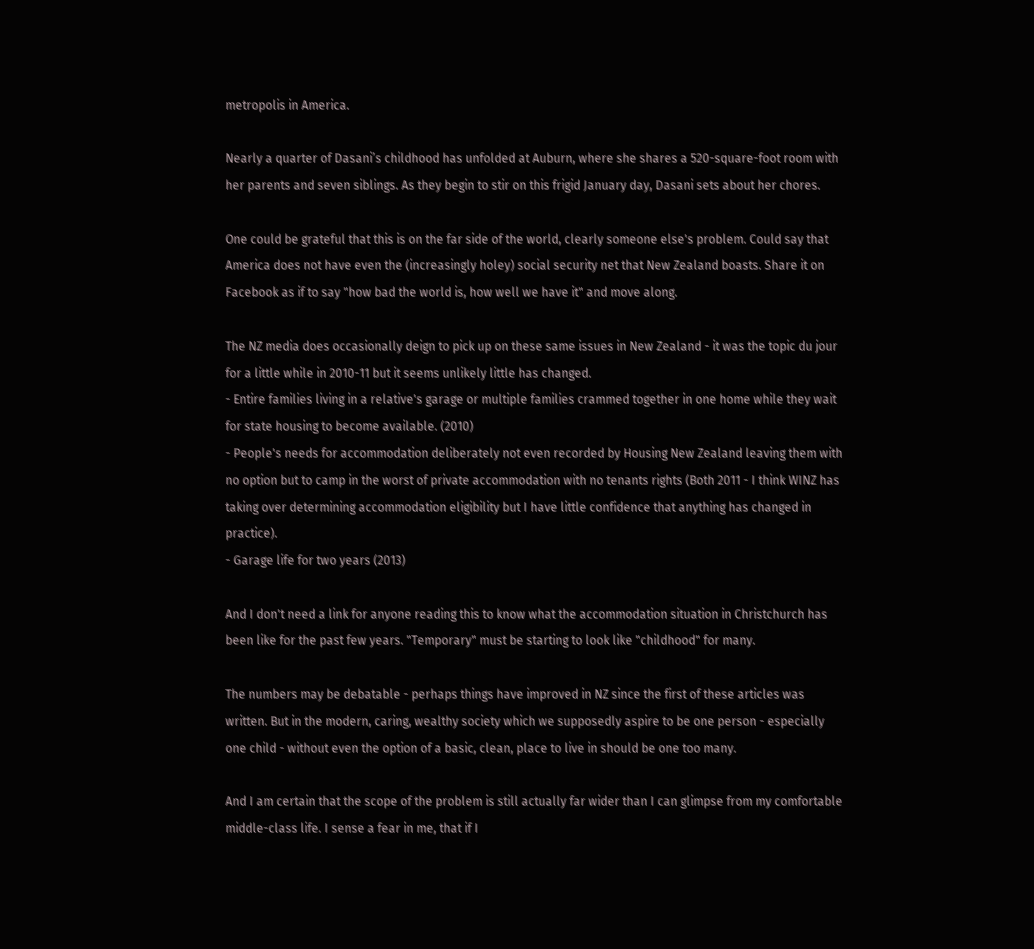metropolis in America.

Nearly a quarter of Dasani’s childhood has unfolded at Auburn, where she shares a 520-square-foot room with her parents and seven siblings. As they begin to stir on this frigid January day, Dasani sets about her chores.

One could be grateful that this is on the far side of the world, clearly someone else's problem. Could say that America does not have even the (increasingly holey) social security net that New Zealand boasts. Share it on Facebook as if to say "how bad the world is, how well we have it" and move along.

The NZ media does occasionally deign to pick up on these same issues in New Zealand - it was the topic du jour for a little while in 2010-11 but it seems unlikely little has changed.
- Entire families living in a relative's garage or multiple families crammed together in one home while they wait for state housing to become available. (2010)
- People's needs for accommodation deliberately not even recorded by Housing New Zealand leaving them with no option but to camp in the worst of private accommodation with no tenants rights (Both 2011 - I think WINZ has taking over determining accommodation eligibility but I have little confidence that anything has changed in practice).
- Garage life for two years (2013)

And I don't need a link for anyone reading this to know what the accommodation situation in Christchurch has been like for the past few years. "Temporary" must be starting to look like "childhood" for many.

The numbers may be debatable - perhaps things have improved in NZ since the first of these articles was written. But in the modern, caring, wealthy society which we supposedly aspire to be one person - especially one child - without even the option of a basic, clean, place to live in should be one too many.

And I am certain that the scope of the problem is still actually far wider than I can glimpse from my comfortable middle-class life. I sense a fear in me, that if I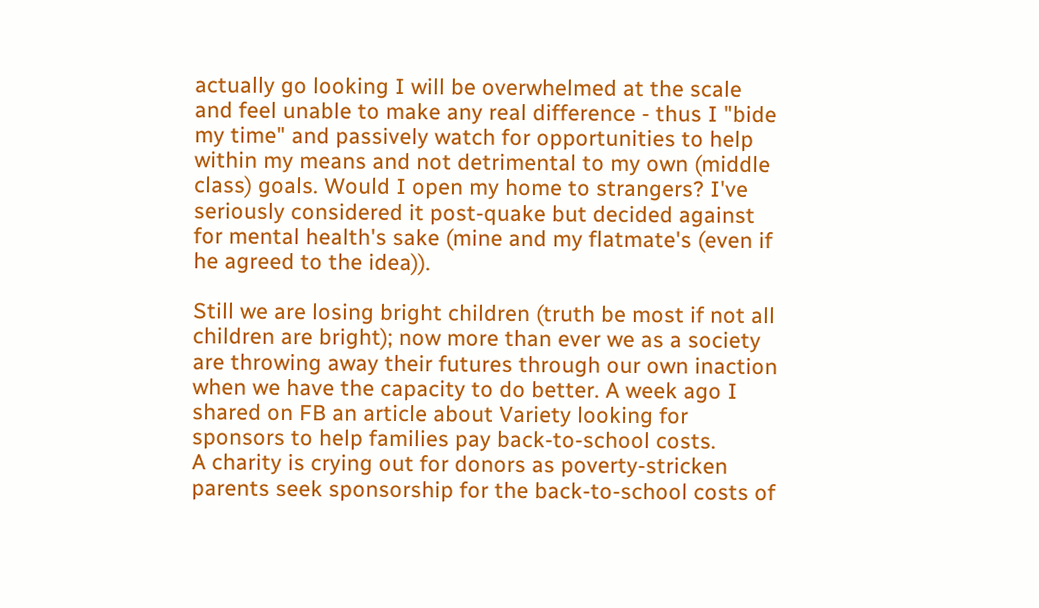actually go looking I will be overwhelmed at the scale and feel unable to make any real difference - thus I "bide my time" and passively watch for opportunities to help within my means and not detrimental to my own (middle class) goals. Would I open my home to strangers? I've seriously considered it post-quake but decided against for mental health's sake (mine and my flatmate's (even if he agreed to the idea)).

Still we are losing bright children (truth be most if not all children are bright); now more than ever we as a society are throwing away their futures through our own inaction when we have the capacity to do better. A week ago I shared on FB an article about Variety looking for sponsors to help families pay back-to-school costs.
A charity is crying out for donors as poverty-stricken parents seek sponsorship for the back-to-school costs of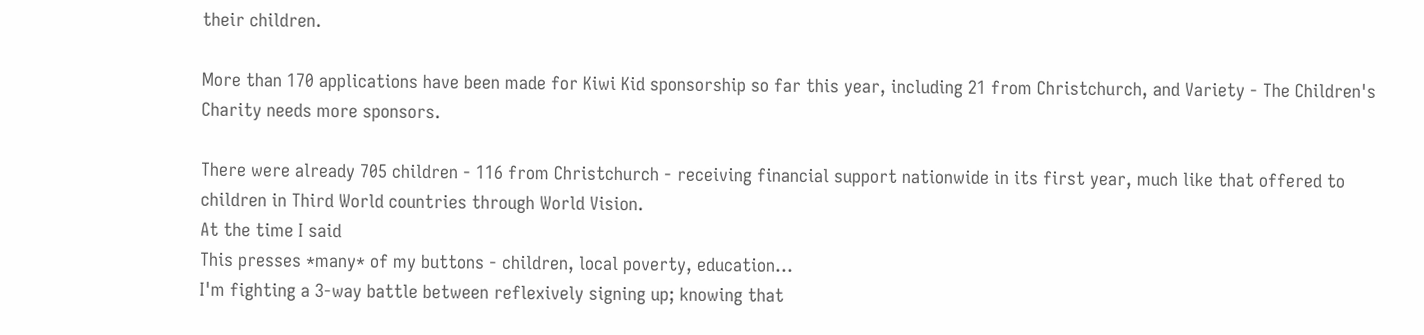their children.

More than 170 applications have been made for Kiwi Kid sponsorship so far this year, including 21 from Christchurch, and Variety - The Children's Charity needs more sponsors.

There were already 705 children - 116 from Christchurch - receiving financial support nationwide in its first year, much like that offered to children in Third World countries through World Vision.
At the time I said
This presses *many* of my buttons - children, local poverty, education...
I'm fighting a 3-way battle between reflexively signing up; knowing that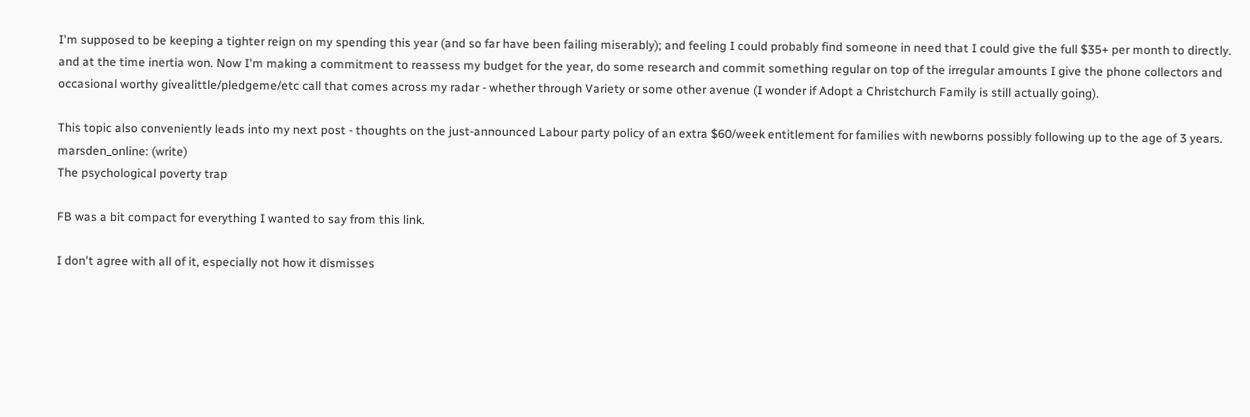I'm supposed to be keeping a tighter reign on my spending this year (and so far have been failing miserably); and feeling I could probably find someone in need that I could give the full $35+ per month to directly.
and at the time inertia won. Now I'm making a commitment to reassess my budget for the year, do some research and commit something regular on top of the irregular amounts I give the phone collectors and occasional worthy givealittle/pledgeme/etc call that comes across my radar - whether through Variety or some other avenue (I wonder if Adopt a Christchurch Family is still actually going).

This topic also conveniently leads into my next post - thoughts on the just-announced Labour party policy of an extra $60/week entitlement for families with newborns possibly following up to the age of 3 years.
marsden_online: (write)
The psychological poverty trap

FB was a bit compact for everything I wanted to say from this link.

I don't agree with all of it, especially not how it dismisses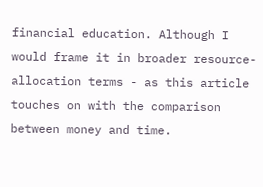financial education. Although I would frame it in broader resource-allocation terms - as this article touches on with the comparison between money and time.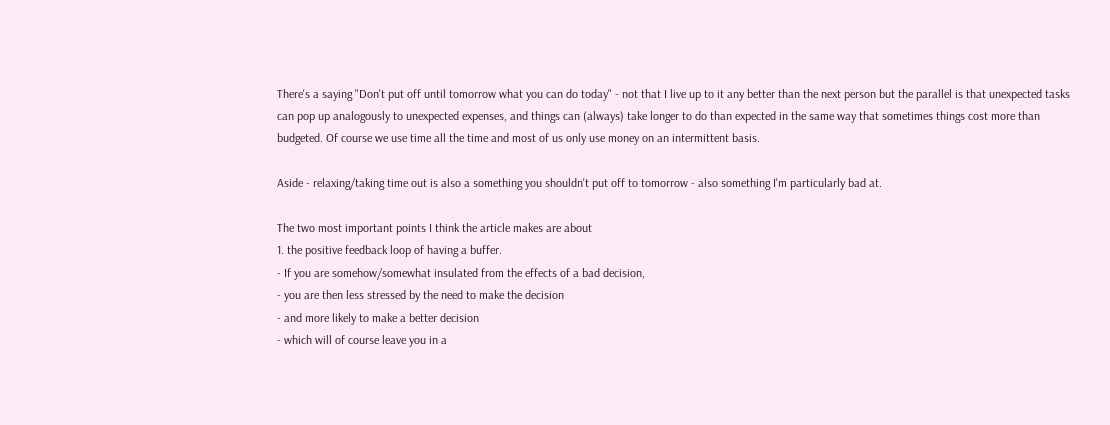There's a saying "Don't put off until tomorrow what you can do today" - not that I live up to it any better than the next person but the parallel is that unexpected tasks can pop up analogously to unexpected expenses, and things can (always) take longer to do than expected in the same way that sometimes things cost more than budgeted. Of course we use time all the time and most of us only use money on an intermittent basis.

Aside - relaxing/taking time out is also a something you shouldn't put off to tomorrow - also something I'm particularly bad at.

The two most important points I think the article makes are about
1. the positive feedback loop of having a buffer.
- If you are somehow/somewhat insulated from the effects of a bad decision,
- you are then less stressed by the need to make the decision
- and more likely to make a better decision
- which will of course leave you in a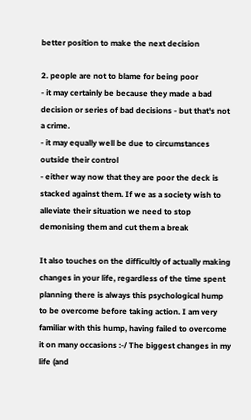better position to make the next decision

2. people are not to blame for being poor
- it may certainly be because they made a bad decision or series of bad decisions - but that's not a crime.
- it may equally well be due to circumstances outside their control
- either way now that they are poor the deck is stacked against them. If we as a society wish to alleviate their situation we need to stop demonising them and cut them a break

It also touches on the difficultly of actually making changes in your life, regardless of the time spent planning there is always this psychological hump to be overcome before taking action. I am very familiar with this hump, having failed to overcome it on many occasions :-/ The biggest changes in my life (and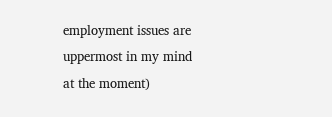employment issues are uppermost in my mind at the moment)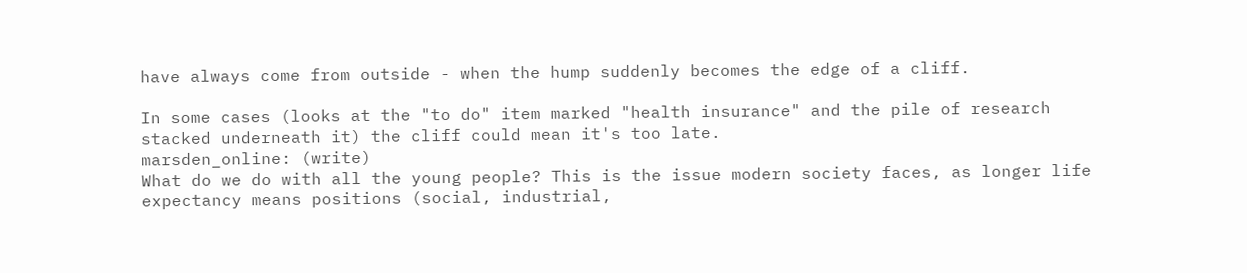have always come from outside - when the hump suddenly becomes the edge of a cliff.

In some cases (looks at the "to do" item marked "health insurance" and the pile of research stacked underneath it) the cliff could mean it's too late.
marsden_online: (write)
What do we do with all the young people? This is the issue modern society faces, as longer life expectancy means positions (social, industrial,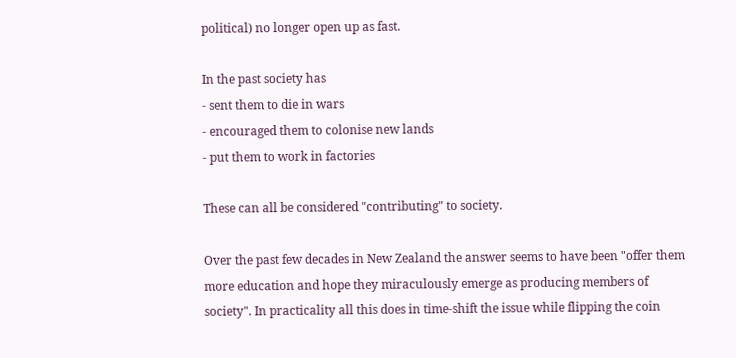political) no longer open up as fast.

In the past society has
- sent them to die in wars
- encouraged them to colonise new lands
- put them to work in factories

These can all be considered "contributing" to society.

Over the past few decades in New Zealand the answer seems to have been "offer them more education and hope they miraculously emerge as producing members of society". In practicality all this does in time-shift the issue while flipping the coin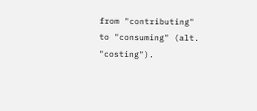from "contributing" to "consuming" (alt. "costing").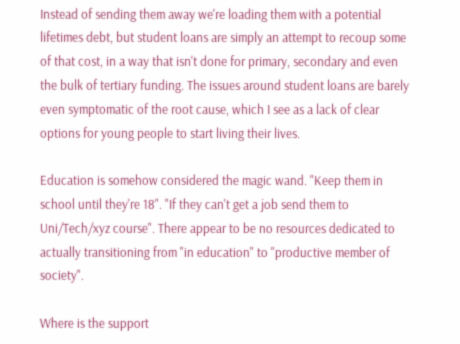Instead of sending them away we're loading them with a potential lifetimes debt, but student loans are simply an attempt to recoup some of that cost, in a way that isn't done for primary, secondary and even the bulk of tertiary funding. The issues around student loans are barely even symptomatic of the root cause, which I see as a lack of clear options for young people to start living their lives.

Education is somehow considered the magic wand. "Keep them in school until they're 18". "If they can't get a job send them to Uni/Tech/xyz course". There appear to be no resources dedicated to actually transitioning from "in education" to "productive member of society".

Where is the support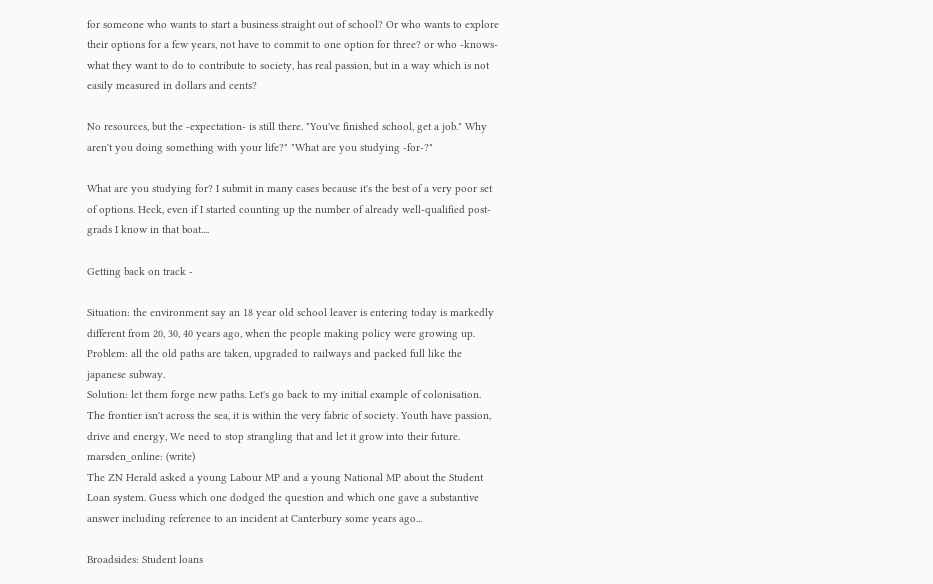for someone who wants to start a business straight out of school? Or who wants to explore their options for a few years, not have to commit to one option for three? or who -knows- what they want to do to contribute to society, has real passion, but in a way which is not easily measured in dollars and cents?

No resources, but the -expectation- is still there. "You've finished school, get a job." Why aren't you doing something with your life?" "What are you studying -for-?"

What are you studying for? I submit in many cases because it's the best of a very poor set of options. Heck, even if I started counting up the number of already well-qualified post-grads I know in that boat....

Getting back on track -

Situation: the environment say an 18 year old school leaver is entering today is markedly different from 20, 30, 40 years ago, when the people making policy were growing up.
Problem: all the old paths are taken, upgraded to railways and packed full like the japanese subway.
Solution: let them forge new paths. Let's go back to my initial example of colonisation. The frontier isn't across the sea, it is within the very fabric of society. Youth have passion, drive and energy, We need to stop strangling that and let it grow into their future.
marsden_online: (write)
The ZN Herald asked a young Labour MP and a young National MP about the Student Loan system. Guess which one dodged the question and which one gave a substantive answer including reference to an incident at Canterbury some years ago...

Broadsides: Student loans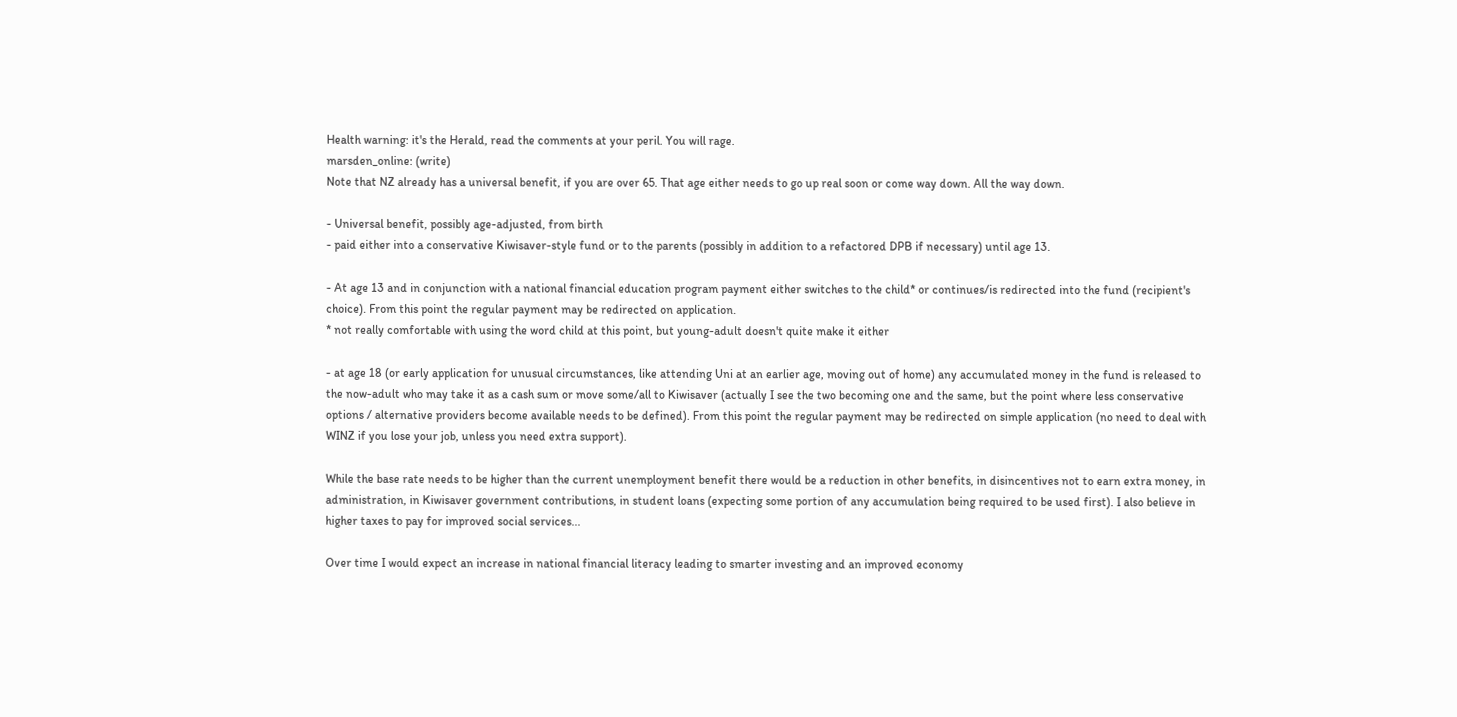Health warning: it's the Herald, read the comments at your peril. You will rage.
marsden_online: (write)
Note that NZ already has a universal benefit, if you are over 65. That age either needs to go up real soon or come way down. All the way down.

- Universal benefit, possibly age-adjusted, from birth
- paid either into a conservative Kiwisaver-style fund or to the parents (possibly in addition to a refactored DPB if necessary) until age 13.

- At age 13 and in conjunction with a national financial education program payment either switches to the child* or continues/is redirected into the fund (recipient's choice). From this point the regular payment may be redirected on application.
* not really comfortable with using the word child at this point, but young-adult doesn't quite make it either

- at age 18 (or early application for unusual circumstances, like attending Uni at an earlier age, moving out of home) any accumulated money in the fund is released to the now-adult who may take it as a cash sum or move some/all to Kiwisaver (actually I see the two becoming one and the same, but the point where less conservative options / alternative providers become available needs to be defined). From this point the regular payment may be redirected on simple application (no need to deal with WINZ if you lose your job, unless you need extra support).

While the base rate needs to be higher than the current unemployment benefit there would be a reduction in other benefits, in disincentives not to earn extra money, in administration, in Kiwisaver government contributions, in student loans (expecting some portion of any accumulation being required to be used first). I also believe in higher taxes to pay for improved social services...

Over time I would expect an increase in national financial literacy leading to smarter investing and an improved economy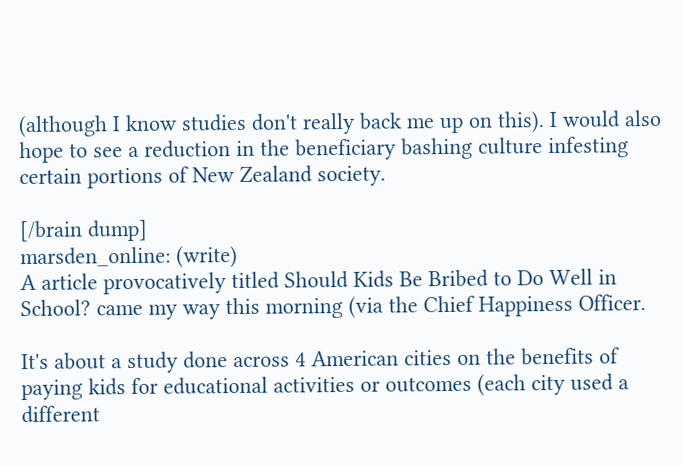(although I know studies don't really back me up on this). I would also hope to see a reduction in the beneficiary bashing culture infesting certain portions of New Zealand society.

[/brain dump]
marsden_online: (write)
A article provocatively titled Should Kids Be Bribed to Do Well in School? came my way this morning (via the Chief Happiness Officer.

It's about a study done across 4 American cities on the benefits of paying kids for educational activities or outcomes (each city used a different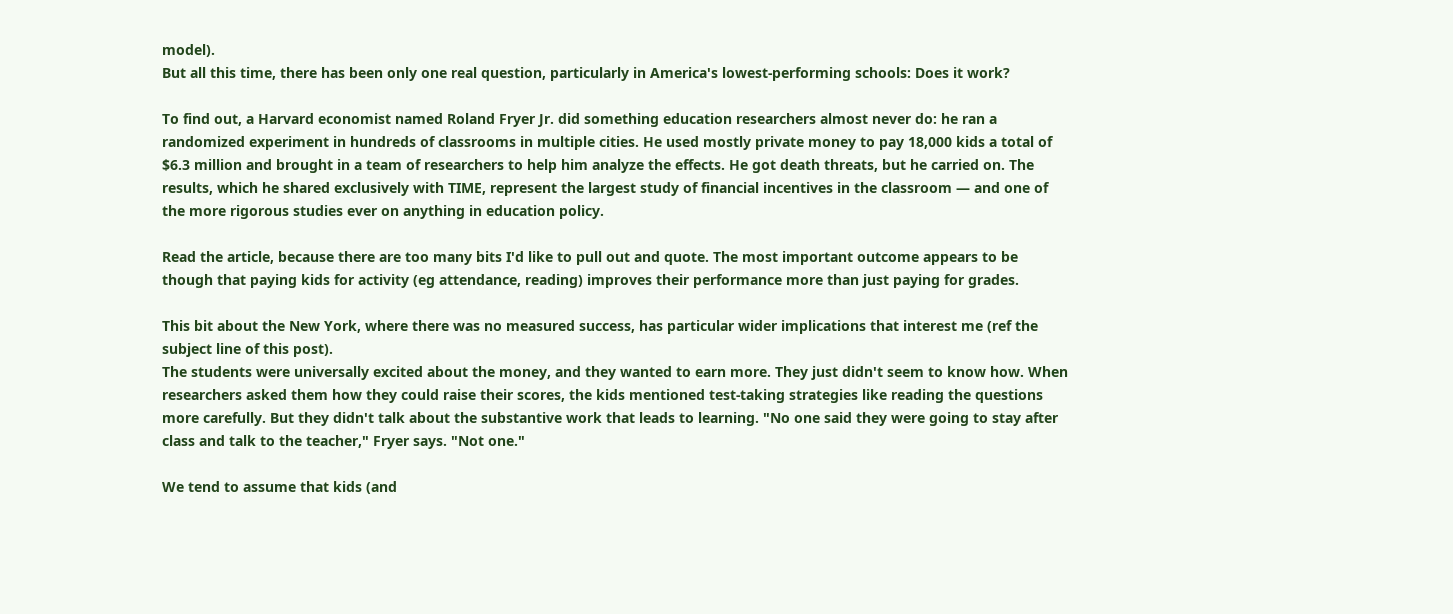model).
But all this time, there has been only one real question, particularly in America's lowest-performing schools: Does it work?

To find out, a Harvard economist named Roland Fryer Jr. did something education researchers almost never do: he ran a randomized experiment in hundreds of classrooms in multiple cities. He used mostly private money to pay 18,000 kids a total of $6.3 million and brought in a team of researchers to help him analyze the effects. He got death threats, but he carried on. The results, which he shared exclusively with TIME, represent the largest study of financial incentives in the classroom — and one of the more rigorous studies ever on anything in education policy.

Read the article, because there are too many bits I'd like to pull out and quote. The most important outcome appears to be though that paying kids for activity (eg attendance, reading) improves their performance more than just paying for grades.

This bit about the New York, where there was no measured success, has particular wider implications that interest me (ref the subject line of this post).
The students were universally excited about the money, and they wanted to earn more. They just didn't seem to know how. When researchers asked them how they could raise their scores, the kids mentioned test-taking strategies like reading the questions more carefully. But they didn't talk about the substantive work that leads to learning. "No one said they were going to stay after class and talk to the teacher," Fryer says. "Not one."

We tend to assume that kids (and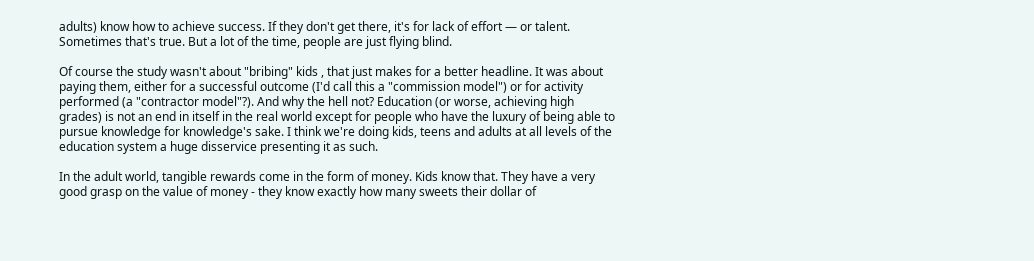adults) know how to achieve success. If they don't get there, it's for lack of effort — or talent. Sometimes that's true. But a lot of the time, people are just flying blind.

Of course the study wasn't about "bribing" kids , that just makes for a better headline. It was about paying them, either for a successful outcome (I'd call this a "commission model") or for activity performed (a "contractor model"?). And why the hell not? Education (or worse, achieving high grades) is not an end in itself in the real world except for people who have the luxury of being able to pursue knowledge for knowledge's sake. I think we're doing kids, teens and adults at all levels of the education system a huge disservice presenting it as such.

In the adult world, tangible rewards come in the form of money. Kids know that. They have a very good grasp on the value of money - they know exactly how many sweets their dollar of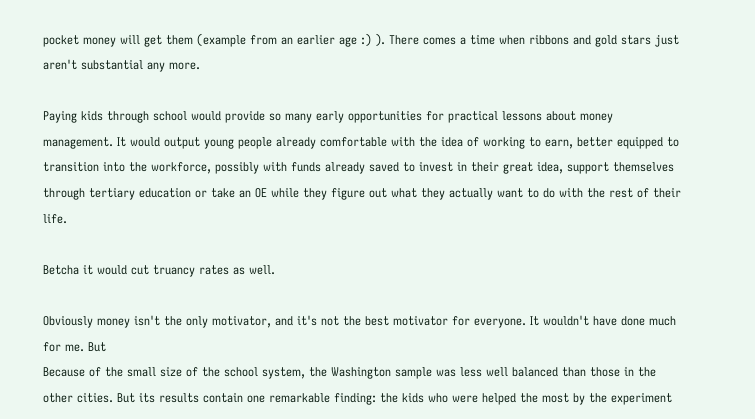pocket money will get them (example from an earlier age :) ). There comes a time when ribbons and gold stars just aren't substantial any more.

Paying kids through school would provide so many early opportunities for practical lessons about money management. It would output young people already comfortable with the idea of working to earn, better equipped to transition into the workforce, possibly with funds already saved to invest in their great idea, support themselves through tertiary education or take an OE while they figure out what they actually want to do with the rest of their life.

Betcha it would cut truancy rates as well.

Obviously money isn't the only motivator, and it's not the best motivator for everyone. It wouldn't have done much for me. But
Because of the small size of the school system, the Washington sample was less well balanced than those in the other cities. But its results contain one remarkable finding: the kids who were helped the most by the experiment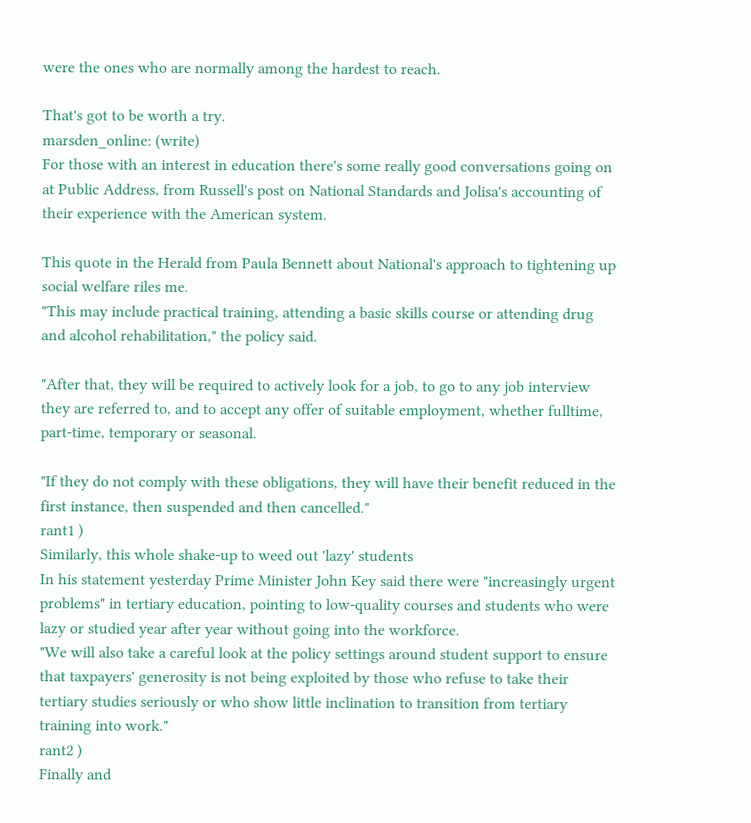were the ones who are normally among the hardest to reach.

That's got to be worth a try.
marsden_online: (write)
For those with an interest in education there's some really good conversations going on at Public Address, from Russell's post on National Standards and Jolisa's accounting of their experience with the American system.

This quote in the Herald from Paula Bennett about National's approach to tightening up social welfare riles me.
"This may include practical training, attending a basic skills course or attending drug and alcohol rehabilitation," the policy said.

"After that, they will be required to actively look for a job, to go to any job interview they are referred to, and to accept any offer of suitable employment, whether fulltime, part-time, temporary or seasonal.

"If they do not comply with these obligations, they will have their benefit reduced in the first instance, then suspended and then cancelled."
rant1 )
Similarly, this whole shake-up to weed out 'lazy' students
In his statement yesterday Prime Minister John Key said there were "increasingly urgent problems" in tertiary education, pointing to low-quality courses and students who were lazy or studied year after year without going into the workforce.
"We will also take a careful look at the policy settings around student support to ensure that taxpayers' generosity is not being exploited by those who refuse to take their tertiary studies seriously or who show little inclination to transition from tertiary training into work."
rant2 )
Finally and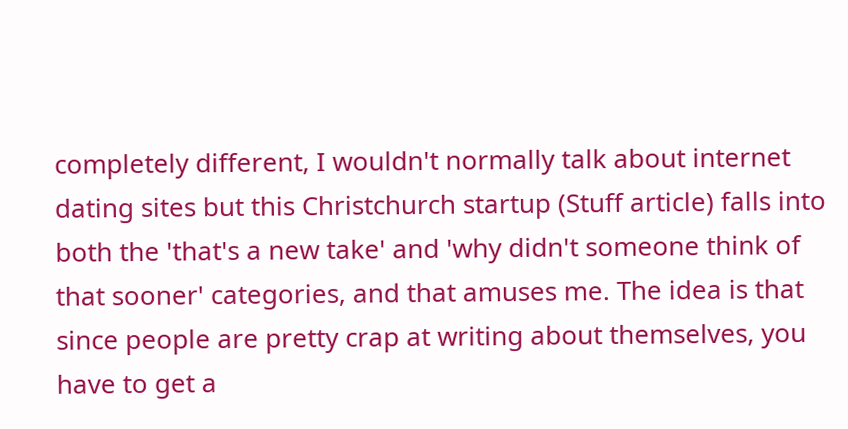completely different, I wouldn't normally talk about internet dating sites but this Christchurch startup (Stuff article) falls into both the 'that's a new take' and 'why didn't someone think of that sooner' categories, and that amuses me. The idea is that since people are pretty crap at writing about themselves, you have to get a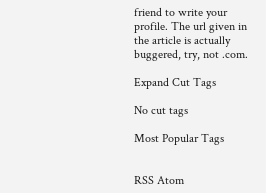friend to write your profile. The url given in the article is actually buggered, try, not .com.

Expand Cut Tags

No cut tags

Most Popular Tags


RSS Atom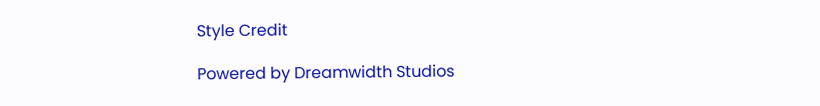Style Credit

Powered by Dreamwidth Studios